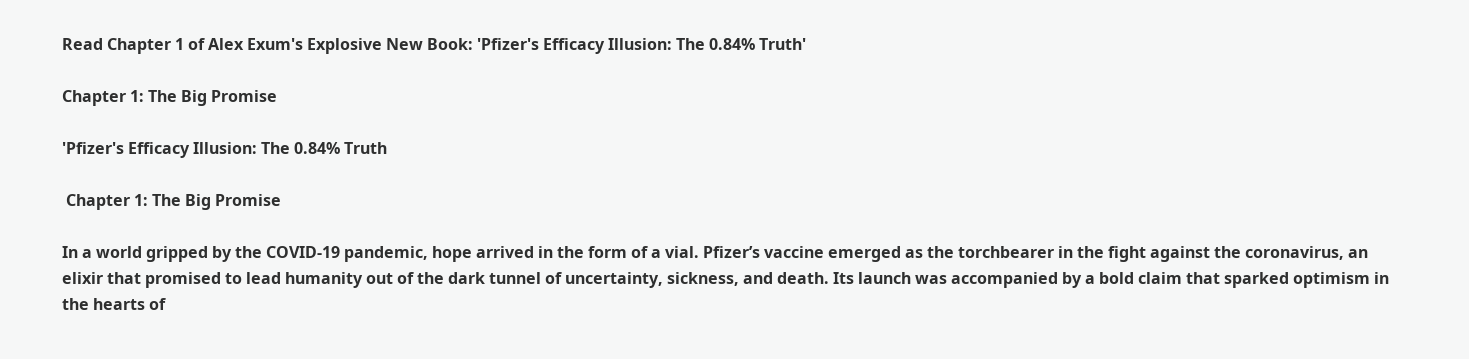Read Chapter 1 of Alex Exum's Explosive New Book: 'Pfizer's Efficacy Illusion: The 0.84% Truth'

Chapter 1: The Big Promise

'Pfizer's Efficacy Illusion: The 0.84% Truth

 Chapter 1: The Big Promise

In a world gripped by the COVID-19 pandemic, hope arrived in the form of a vial. Pfizer’s vaccine emerged as the torchbearer in the fight against the coronavirus, an elixir that promised to lead humanity out of the dark tunnel of uncertainty, sickness, and death. Its launch was accompanied by a bold claim that sparked optimism in the hearts of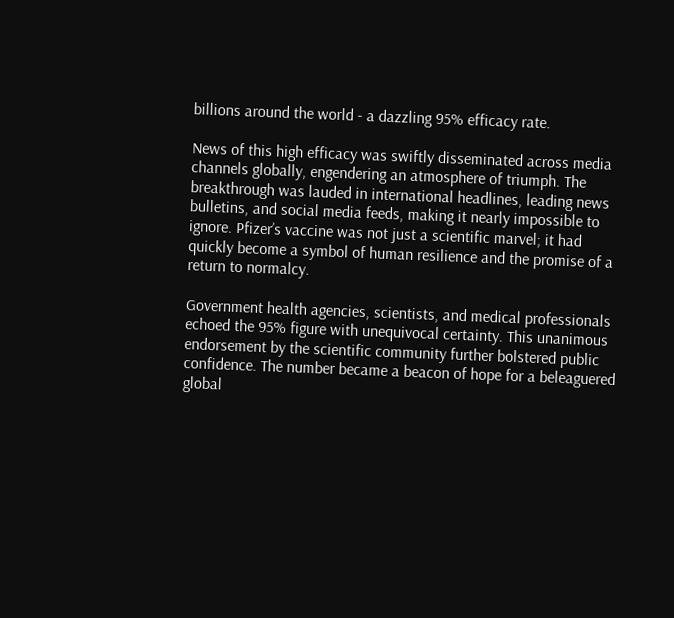billions around the world - a dazzling 95% efficacy rate.

News of this high efficacy was swiftly disseminated across media channels globally, engendering an atmosphere of triumph. The breakthrough was lauded in international headlines, leading news bulletins, and social media feeds, making it nearly impossible to ignore. Pfizer’s vaccine was not just a scientific marvel; it had quickly become a symbol of human resilience and the promise of a return to normalcy.

Government health agencies, scientists, and medical professionals echoed the 95% figure with unequivocal certainty. This unanimous endorsement by the scientific community further bolstered public confidence. The number became a beacon of hope for a beleaguered global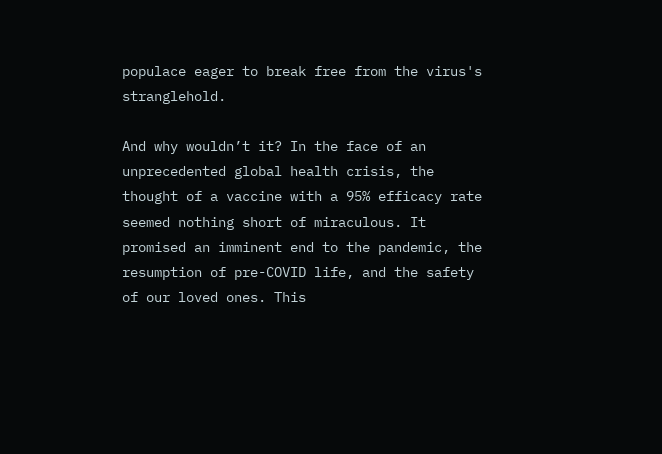populace eager to break free from the virus's stranglehold.

And why wouldn’t it? In the face of an unprecedented global health crisis, the thought of a vaccine with a 95% efficacy rate seemed nothing short of miraculous. It promised an imminent end to the pandemic, the resumption of pre-COVID life, and the safety of our loved ones. This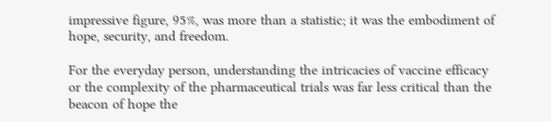impressive figure, 95%, was more than a statistic; it was the embodiment of hope, security, and freedom.

For the everyday person, understanding the intricacies of vaccine efficacy or the complexity of the pharmaceutical trials was far less critical than the beacon of hope the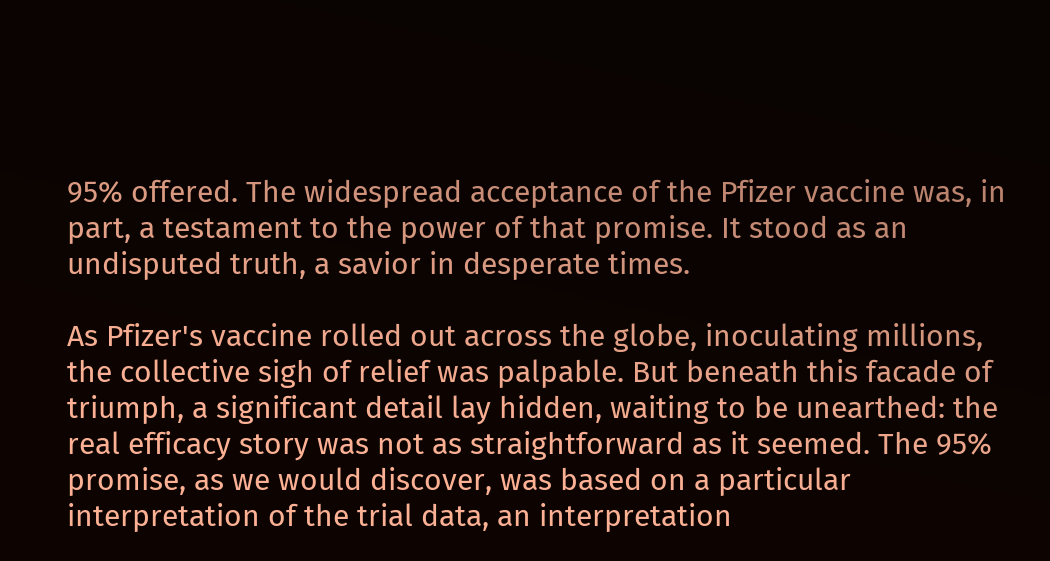95% offered. The widespread acceptance of the Pfizer vaccine was, in part, a testament to the power of that promise. It stood as an undisputed truth, a savior in desperate times.

As Pfizer's vaccine rolled out across the globe, inoculating millions, the collective sigh of relief was palpable. But beneath this facade of triumph, a significant detail lay hidden, waiting to be unearthed: the real efficacy story was not as straightforward as it seemed. The 95% promise, as we would discover, was based on a particular interpretation of the trial data, an interpretation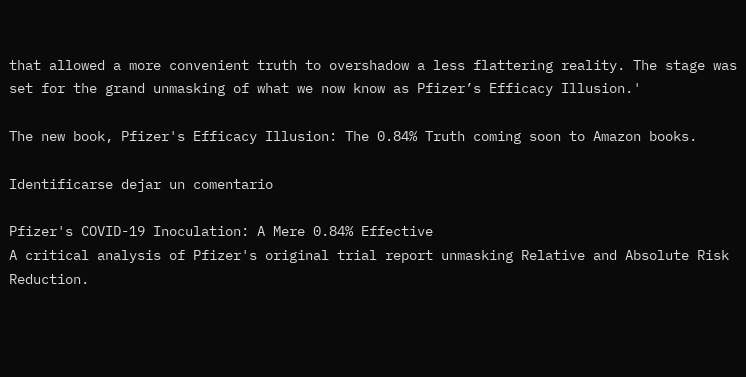that allowed a more convenient truth to overshadow a less flattering reality. The stage was set for the grand unmasking of what we now know as Pfizer’s Efficacy Illusion.'

The new book, Pfizer's Efficacy Illusion: The 0.84% Truth coming soon to Amazon books.

Identificarse dejar un comentario

Pfizer's COVID-19 Inoculation: A Mere 0.84% Effective
A critical analysis of Pfizer's original trial report unmasking Relative and Absolute Risk Reduction.